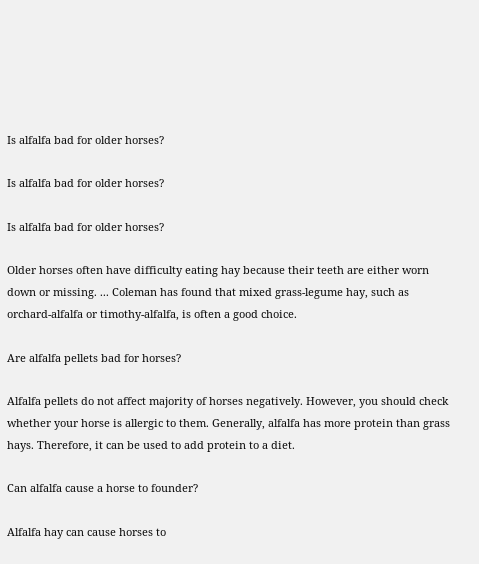Is alfalfa bad for older horses?

Is alfalfa bad for older horses?

Is alfalfa bad for older horses?

Older horses often have difficulty eating hay because their teeth are either worn down or missing. ... Coleman has found that mixed grass-legume hay, such as orchard-alfalfa or timothy-alfalfa, is often a good choice.

Are alfalfa pellets bad for horses?

Alfalfa pellets do not affect majority of horses negatively. However, you should check whether your horse is allergic to them. Generally, alfalfa has more protein than grass hays. Therefore, it can be used to add protein to a diet.

Can alfalfa cause a horse to founder?

Alfalfa hay can cause horses to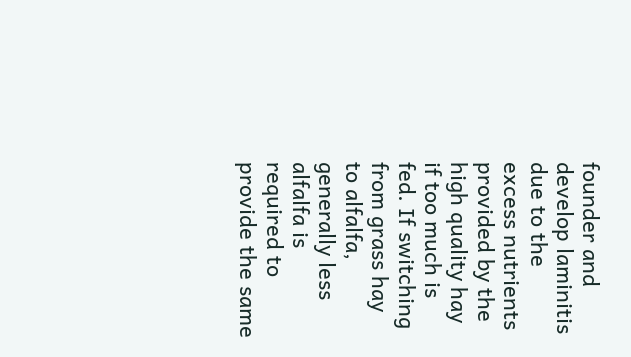founder and develop laminitis due to the excess nutrients provided by the high quality hay if too much is fed. If switching from grass hay to alfalfa, generally less alfalfa is required to provide the same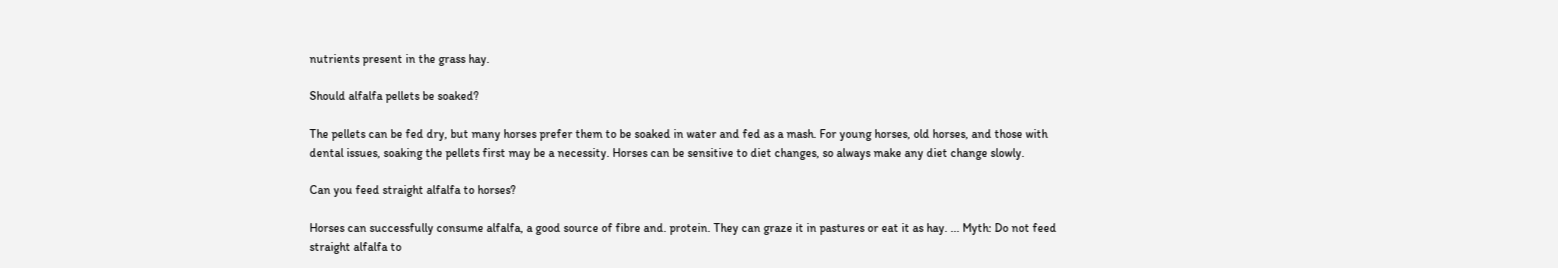nutrients present in the grass hay.

Should alfalfa pellets be soaked?

The pellets can be fed dry, but many horses prefer them to be soaked in water and fed as a mash. For young horses, old horses, and those with dental issues, soaking the pellets first may be a necessity. Horses can be sensitive to diet changes, so always make any diet change slowly.

Can you feed straight alfalfa to horses?

Horses can successfully consume alfalfa, a good source of fibre and. protein. They can graze it in pastures or eat it as hay. ... Myth: Do not feed straight alfalfa to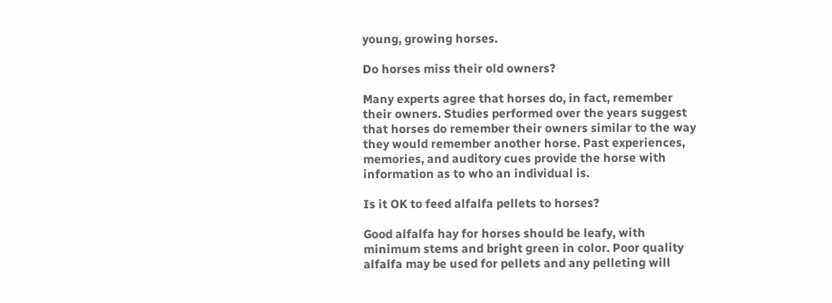young, growing horses.

Do horses miss their old owners?

Many experts agree that horses do, in fact, remember their owners. Studies performed over the years suggest that horses do remember their owners similar to the way they would remember another horse. Past experiences, memories, and auditory cues provide the horse with information as to who an individual is.

Is it OK to feed alfalfa pellets to horses?

Good alfalfa hay for horses should be leafy, with minimum stems and bright green in color. Poor quality alfalfa may be used for pellets and any pelleting will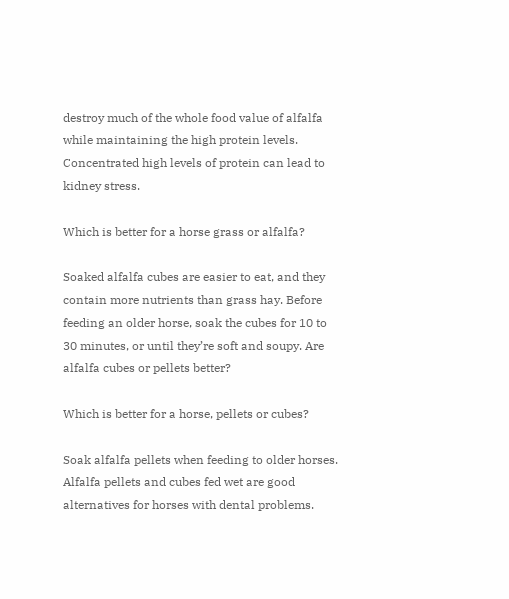destroy much of the whole food value of alfalfa while maintaining the high protein levels. Concentrated high levels of protein can lead to kidney stress.

Which is better for a horse grass or alfalfa?

Soaked alfalfa cubes are easier to eat, and they contain more nutrients than grass hay. Before feeding an older horse, soak the cubes for 10 to 30 minutes, or until they’re soft and soupy. Are alfalfa cubes or pellets better?

Which is better for a horse, pellets or cubes?

Soak alfalfa pellets when feeding to older horses. Alfalfa pellets and cubes fed wet are good alternatives for horses with dental problems.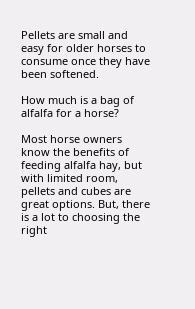Pellets are small and easy for older horses to consume once they have been softened.

How much is a bag of alfalfa for a horse?

Most horse owners know the benefits of feeding alfalfa hay, but with limited room, pellets and cubes are great options. But, there is a lot to choosing the right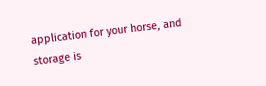application for your horse, and storage is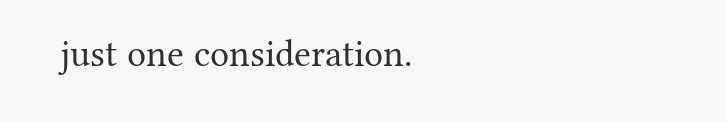just one consideration.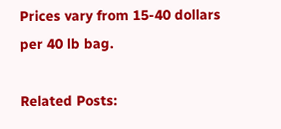Prices vary from 15-40 dollars per 40 lb bag.

Related Posts: